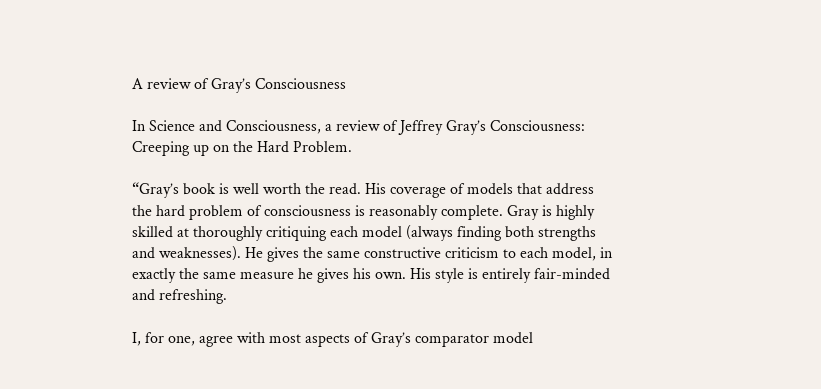A review of Gray’s Consciousness

In Science and Consciousness, a review of Jeffrey Gray’s Consciousness: Creeping up on the Hard Problem.

“Gray’s book is well worth the read. His coverage of models that address the hard problem of consciousness is reasonably complete. Gray is highly skilled at thoroughly critiquing each model (always finding both strengths and weaknesses). He gives the same constructive criticism to each model, in exactly the same measure he gives his own. His style is entirely fair-minded and refreshing.

I, for one, agree with most aspects of Gray’s comparator model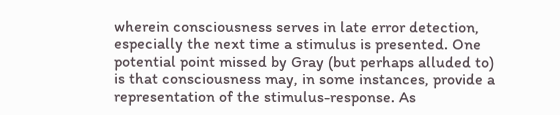wherein consciousness serves in late error detection, especially the next time a stimulus is presented. One potential point missed by Gray (but perhaps alluded to) is that consciousness may, in some instances, provide a representation of the stimulus-response. As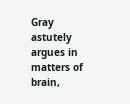Gray astutely argues in matters of brain,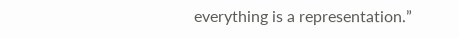everything is a representation.”